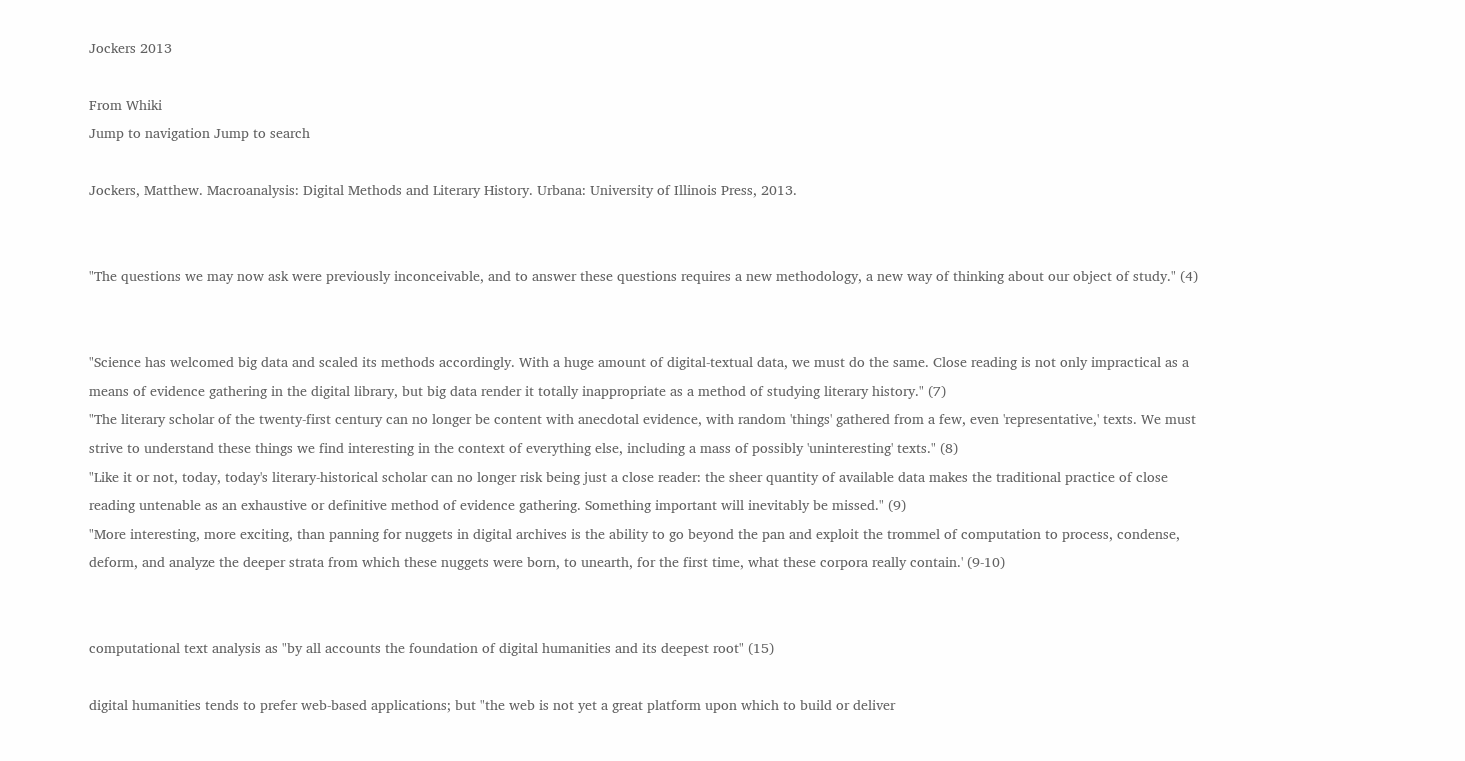Jockers 2013

From Whiki
Jump to navigation Jump to search

Jockers, Matthew. Macroanalysis: Digital Methods and Literary History. Urbana: University of Illinois Press, 2013.


"The questions we may now ask were previously inconceivable, and to answer these questions requires a new methodology, a new way of thinking about our object of study." (4)


"Science has welcomed big data and scaled its methods accordingly. With a huge amount of digital-textual data, we must do the same. Close reading is not only impractical as a means of evidence gathering in the digital library, but big data render it totally inappropriate as a method of studying literary history." (7)
"The literary scholar of the twenty-first century can no longer be content with anecdotal evidence, with random 'things' gathered from a few, even 'representative,' texts. We must strive to understand these things we find interesting in the context of everything else, including a mass of possibly 'uninteresting' texts." (8)
"Like it or not, today, today's literary-historical scholar can no longer risk being just a close reader: the sheer quantity of available data makes the traditional practice of close reading untenable as an exhaustive or definitive method of evidence gathering. Something important will inevitably be missed." (9)
"More interesting, more exciting, than panning for nuggets in digital archives is the ability to go beyond the pan and exploit the trommel of computation to process, condense, deform, and analyze the deeper strata from which these nuggets were born, to unearth, for the first time, what these corpora really contain.' (9-10)


computational text analysis as "by all accounts the foundation of digital humanities and its deepest root" (15)

digital humanities tends to prefer web-based applications; but "the web is not yet a great platform upon which to build or deliver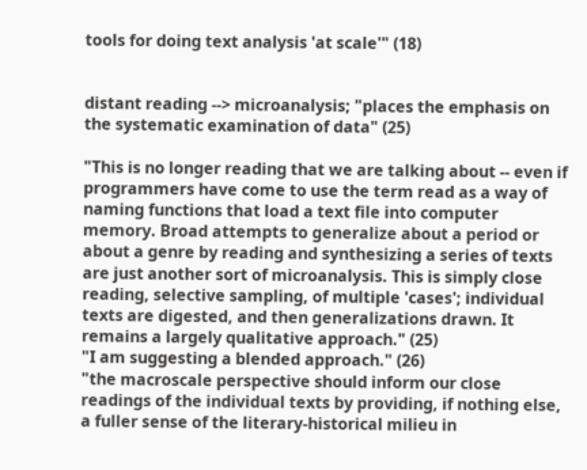tools for doing text analysis 'at scale'" (18)


distant reading --> microanalysis; "places the emphasis on the systematic examination of data" (25)

"This is no longer reading that we are talking about -- even if programmers have come to use the term read as a way of naming functions that load a text file into computer memory. Broad attempts to generalize about a period or about a genre by reading and synthesizing a series of texts are just another sort of microanalysis. This is simply close reading, selective sampling, of multiple 'cases'; individual texts are digested, and then generalizations drawn. It remains a largely qualitative approach." (25)
"I am suggesting a blended approach." (26)
"the macroscale perspective should inform our close readings of the individual texts by providing, if nothing else, a fuller sense of the literary-historical milieu in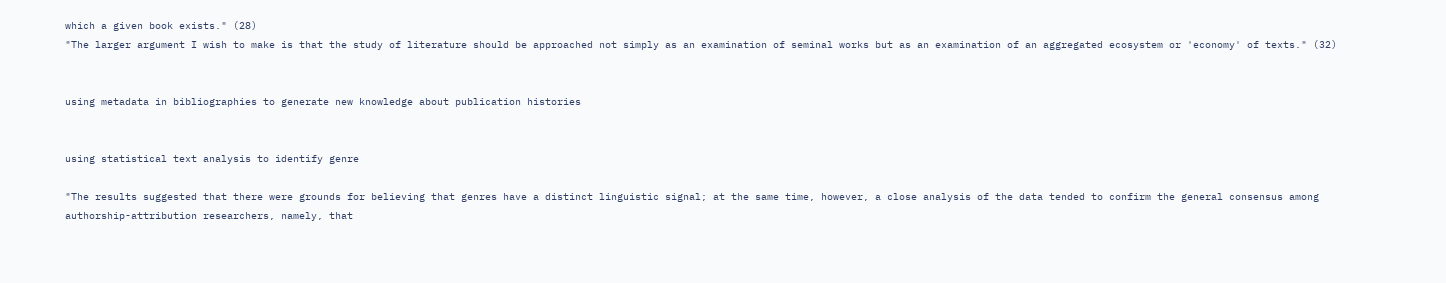which a given book exists." (28)
"The larger argument I wish to make is that the study of literature should be approached not simply as an examination of seminal works but as an examination of an aggregated ecosystem or 'economy' of texts." (32)


using metadata in bibliographies to generate new knowledge about publication histories


using statistical text analysis to identify genre

"The results suggested that there were grounds for believing that genres have a distinct linguistic signal; at the same time, however, a close analysis of the data tended to confirm the general consensus among authorship-attribution researchers, namely, that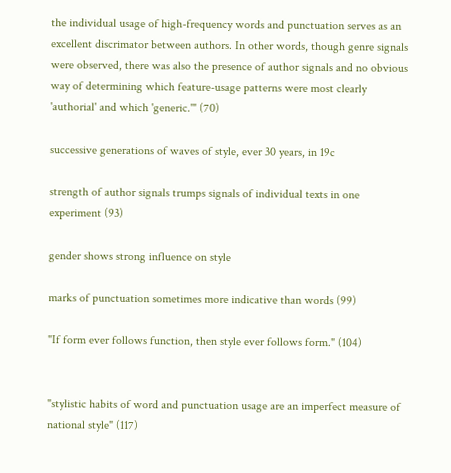the individual usage of high-frequency words and punctuation serves as an excellent discrimator between authors. In other words, though genre signals were observed, there was also the presence of author signals and no obvious way of determining which feature-usage patterns were most clearly 'authorial' and which 'generic.'" (70)

successive generations of waves of style, ever 30 years, in 19c

strength of author signals trumps signals of individual texts in one experiment (93)

gender shows strong influence on style

marks of punctuation sometimes more indicative than words (99)

"If form ever follows function, then style ever follows form." (104)


"stylistic habits of word and punctuation usage are an imperfect measure of national style" (117)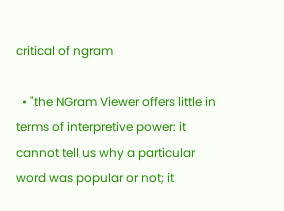critical of ngram

  • "the NGram Viewer offers little in terms of interpretive power: it cannot tell us why a particular word was popular or not; it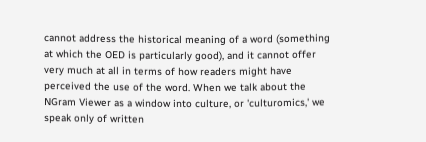cannot address the historical meaning of a word (something at which the OED is particularly good), and it cannot offer very much at all in terms of how readers might have perceived the use of the word. When we talk about the NGram Viewer as a window into culture, or 'culturomics,' we speak only of written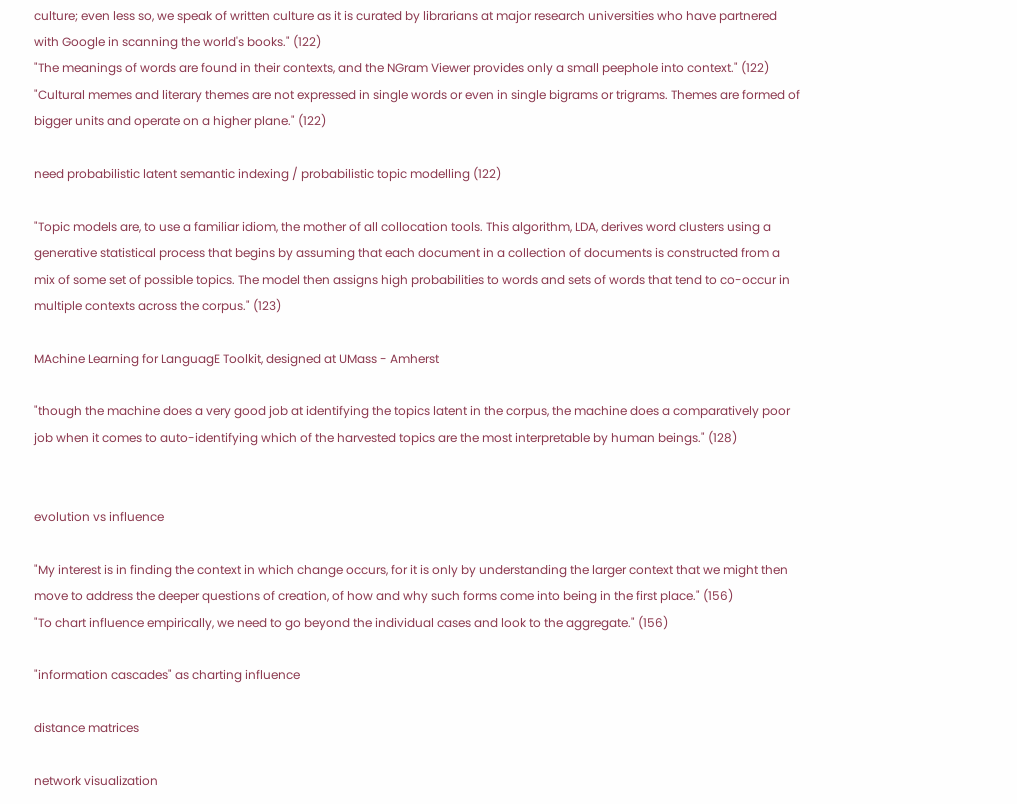culture; even less so, we speak of written culture as it is curated by librarians at major research universities who have partnered with Google in scanning the world's books." (122)
"The meanings of words are found in their contexts, and the NGram Viewer provides only a small peephole into context." (122)
"Cultural memes and literary themes are not expressed in single words or even in single bigrams or trigrams. Themes are formed of bigger units and operate on a higher plane." (122)

need probabilistic latent semantic indexing / probabilistic topic modelling (122)

"Topic models are, to use a familiar idiom, the mother of all collocation tools. This algorithm, LDA, derives word clusters using a generative statistical process that begins by assuming that each document in a collection of documents is constructed from a mix of some set of possible topics. The model then assigns high probabilities to words and sets of words that tend to co-occur in multiple contexts across the corpus." (123)

MAchine Learning for LanguagE Toolkit, designed at UMass - Amherst

"though the machine does a very good job at identifying the topics latent in the corpus, the machine does a comparatively poor job when it comes to auto-identifying which of the harvested topics are the most interpretable by human beings." (128)


evolution vs influence

"My interest is in finding the context in which change occurs, for it is only by understanding the larger context that we might then move to address the deeper questions of creation, of how and why such forms come into being in the first place." (156)
"To chart influence empirically, we need to go beyond the individual cases and look to the aggregate." (156)

"information cascades" as charting influence

distance matrices

network visualization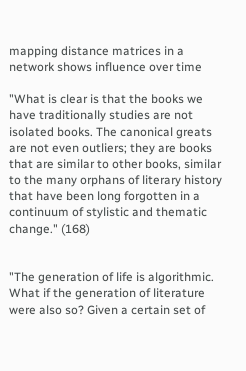mapping distance matrices in a network shows influence over time

"What is clear is that the books we have traditionally studies are not isolated books. The canonical greats are not even outliers; they are books that are similar to other books, similar to the many orphans of literary history that have been long forgotten in a continuum of stylistic and thematic change." (168)


"The generation of life is algorithmic. What if the generation of literature were also so? Given a certain set of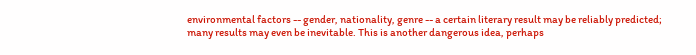environmental factors -- gender, nationality, genre -- a certain literary result may be reliably predicted; many results may even be inevitable. This is another dangerous idea, perhaps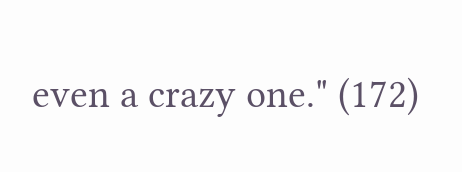even a crazy one." (172)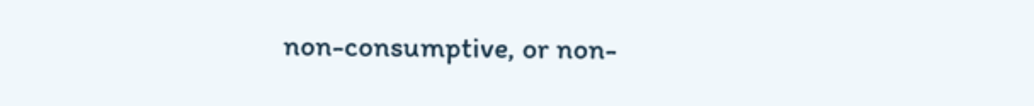non-consumptive, or non-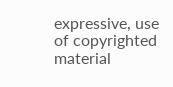expressive, use of copyrighted material